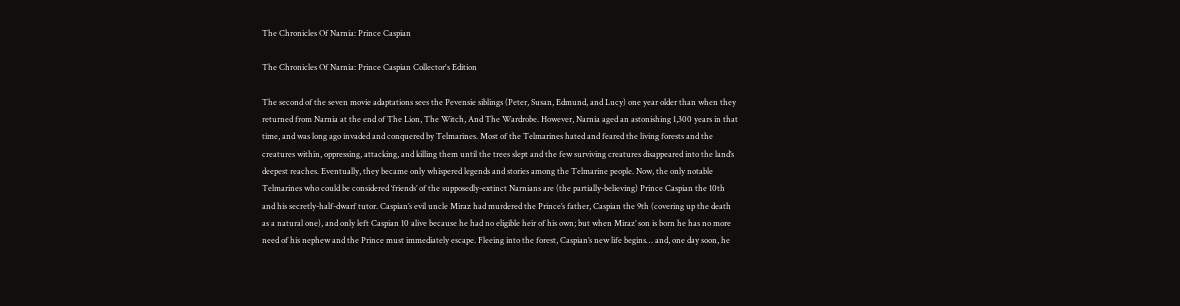The Chronicles Of Narnia: Prince Caspian

The Chronicles Of Narnia: Prince Caspian Collector's Edition

The second of the seven movie adaptations sees the Pevensie siblings (Peter, Susan, Edmund, and Lucy) one year older than when they returned from Narnia at the end of The Lion, The Witch, And The Wardrobe. However, Narnia aged an astonishing 1,300 years in that time, and was long ago invaded and conquered by Telmarines. Most of the Telmarines hated and feared the living forests and the creatures within, oppressing, attacking, and killing them until the trees slept and the few surviving creatures disappeared into the land’s deepest reaches. Eventually, they became only whispered legends and stories among the Telmarine people. Now, the only notable Telmarines who could be considered ‘friends’ of the supposedly-extinct Narnians are (the partially-believing) Prince Caspian the 10th and his secretly-half-dwarf tutor. Caspian’s evil uncle Miraz had murdered the Prince’s father, Caspian the 9th (covering up the death as a natural one), and only left Caspian 10 alive because he had no eligible heir of his own; but when Miraz’ son is born he has no more need of his nephew and the Prince must immediately escape. Fleeing into the forest, Caspian’s new life begins… and, one day soon, he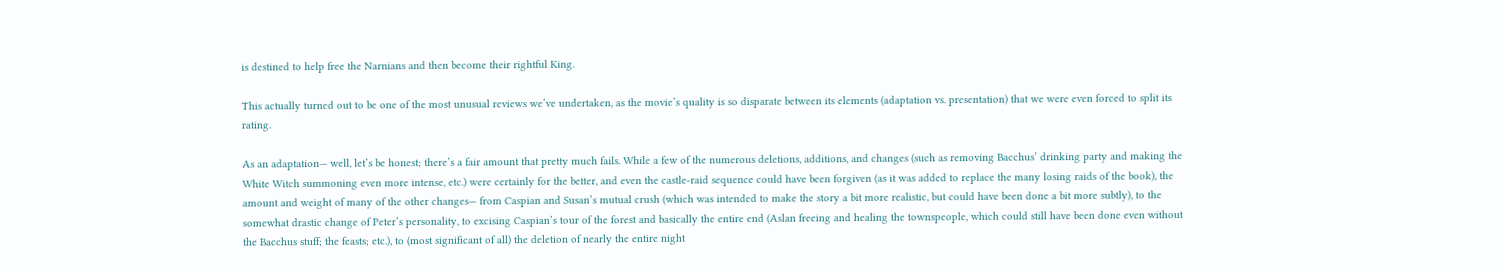is destined to help free the Narnians and then become their rightful King.

This actually turned out to be one of the most unusual reviews we’ve undertaken, as the movie’s quality is so disparate between its elements (adaptation vs. presentation) that we were even forced to split its rating.

As an adaptation— well, let’s be honest; there’s a fair amount that pretty much fails. While a few of the numerous deletions, additions, and changes (such as removing Bacchus’ drinking party and making the White Witch summoning even more intense, etc.) were certainly for the better, and even the castle-raid sequence could have been forgiven (as it was added to replace the many losing raids of the book), the amount and weight of many of the other changes— from Caspian and Susan’s mutual crush (which was intended to make the story a bit more realistic, but could have been done a bit more subtly), to the somewhat drastic change of Peter’s personality, to excising Caspian’s tour of the forest and basically the entire end (Aslan freeing and healing the townspeople, which could still have been done even without the Bacchus stuff; the feasts; etc.), to (most significant of all) the deletion of nearly the entire night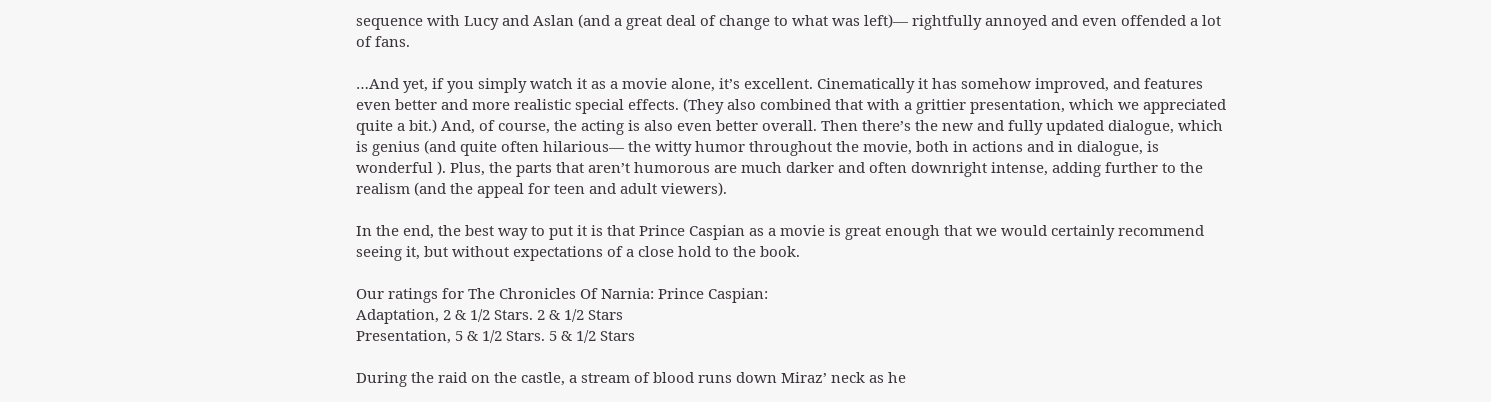sequence with Lucy and Aslan (and a great deal of change to what was left)— rightfully annoyed and even offended a lot of fans.

…And yet, if you simply watch it as a movie alone, it’s excellent. Cinematically it has somehow improved, and features even better and more realistic special effects. (They also combined that with a grittier presentation, which we appreciated quite a bit.) And, of course, the acting is also even better overall. Then there’s the new and fully updated dialogue, which is genius (and quite often hilarious— the witty humor throughout the movie, both in actions and in dialogue, is wonderful ). Plus, the parts that aren’t humorous are much darker and often downright intense, adding further to the realism (and the appeal for teen and adult viewers).

In the end, the best way to put it is that Prince Caspian as a movie is great enough that we would certainly recommend seeing it, but without expectations of a close hold to the book.

Our ratings for The Chronicles Of Narnia: Prince Caspian:
Adaptation, 2 & 1/2 Stars. 2 & 1/2 Stars
Presentation, 5 & 1/2 Stars. 5 & 1/2 Stars

During the raid on the castle, a stream of blood runs down Miraz’ neck as he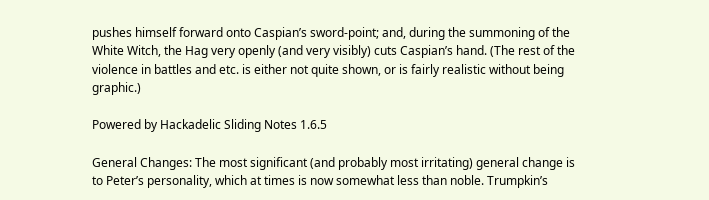pushes himself forward onto Caspian’s sword-point; and, during the summoning of the White Witch, the Hag very openly (and very visibly) cuts Caspian’s hand. (The rest of the violence in battles and etc. is either not quite shown, or is fairly realistic without being graphic.)

Powered by Hackadelic Sliding Notes 1.6.5

General Changes: The most significant (and probably most irritating) general change is to Peter’s personality, which at times is now somewhat less than noble. Trumpkin’s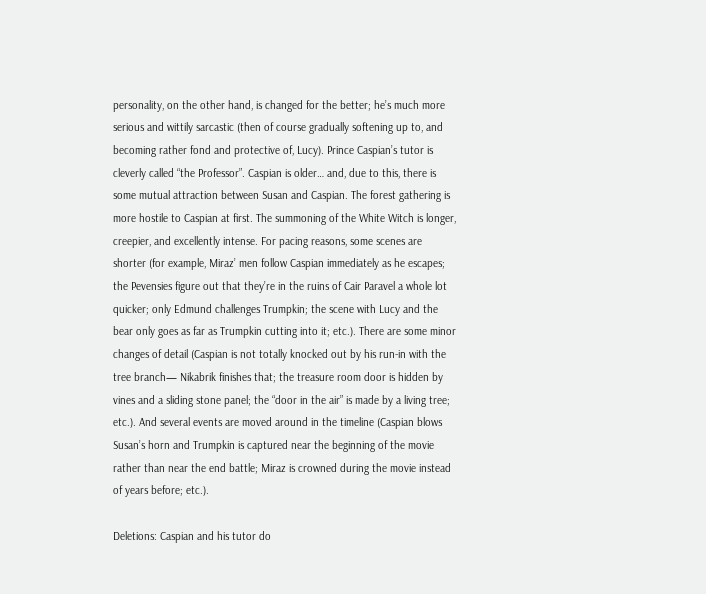personality, on the other hand, is changed for the better; he’s much more serious and wittily sarcastic (then of course gradually softening up to, and becoming rather fond and protective of, Lucy). Prince Caspian’s tutor is cleverly called “the Professor”. Caspian is older… and, due to this, there is some mutual attraction between Susan and Caspian. The forest gathering is more hostile to Caspian at first. The summoning of the White Witch is longer, creepier, and excellently intense. For pacing reasons, some scenes are shorter (for example, Miraz’ men follow Caspian immediately as he escapes; the Pevensies figure out that they’re in the ruins of Cair Paravel a whole lot quicker; only Edmund challenges Trumpkin; the scene with Lucy and the bear only goes as far as Trumpkin cutting into it; etc.). There are some minor changes of detail (Caspian is not totally knocked out by his run-in with the tree branch— Nikabrik finishes that; the treasure room door is hidden by vines and a sliding stone panel; the “door in the air” is made by a living tree; etc.). And several events are moved around in the timeline (Caspian blows Susan’s horn and Trumpkin is captured near the beginning of the movie rather than near the end battle; Miraz is crowned during the movie instead of years before; etc.).

Deletions: Caspian and his tutor do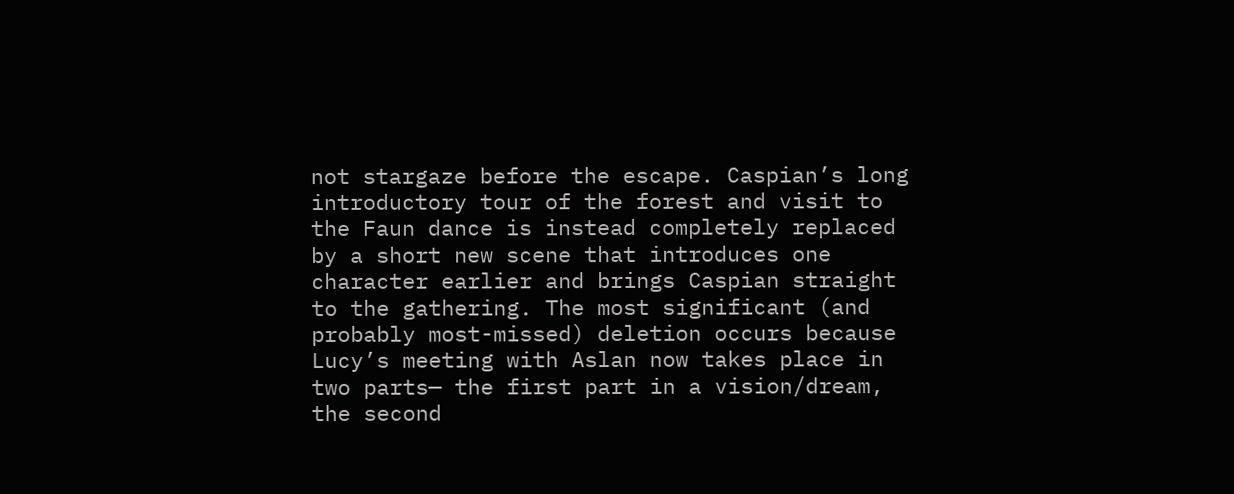not stargaze before the escape. Caspian’s long introductory tour of the forest and visit to the Faun dance is instead completely replaced by a short new scene that introduces one character earlier and brings Caspian straight to the gathering. The most significant (and probably most-missed) deletion occurs because Lucy’s meeting with Aslan now takes place in two parts— the first part in a vision/dream, the second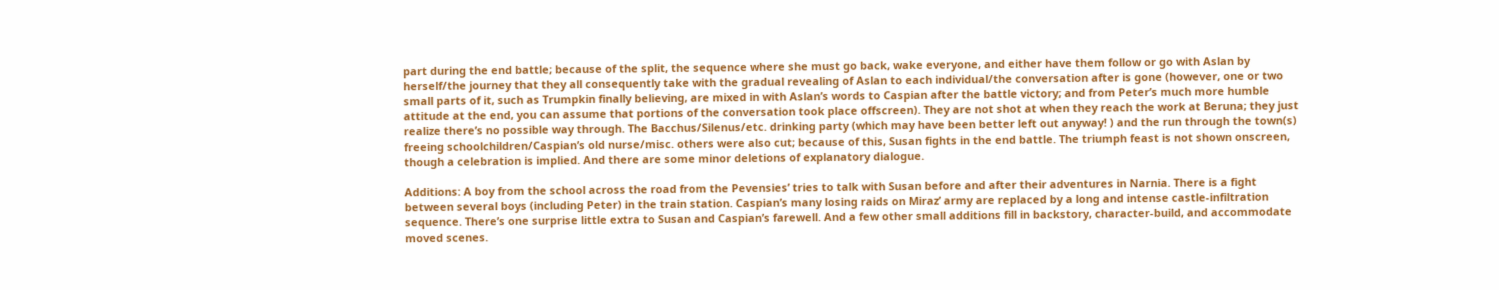part during the end battle; because of the split, the sequence where she must go back, wake everyone, and either have them follow or go with Aslan by herself/the journey that they all consequently take with the gradual revealing of Aslan to each individual/the conversation after is gone (however, one or two small parts of it, such as Trumpkin finally believing, are mixed in with Aslan’s words to Caspian after the battle victory; and from Peter’s much more humble attitude at the end, you can assume that portions of the conversation took place offscreen). They are not shot at when they reach the work at Beruna; they just realize there’s no possible way through. The Bacchus/Silenus/etc. drinking party (which may have been better left out anyway! ) and the run through the town(s) freeing schoolchildren/Caspian’s old nurse/misc. others were also cut; because of this, Susan fights in the end battle. The triumph feast is not shown onscreen, though a celebration is implied. And there are some minor deletions of explanatory dialogue.

Additions: A boy from the school across the road from the Pevensies’ tries to talk with Susan before and after their adventures in Narnia. There is a fight between several boys (including Peter) in the train station. Caspian’s many losing raids on Miraz’ army are replaced by a long and intense castle-infiltration sequence. There’s one surprise little extra to Susan and Caspian’s farewell. And a few other small additions fill in backstory, character-build, and accommodate moved scenes.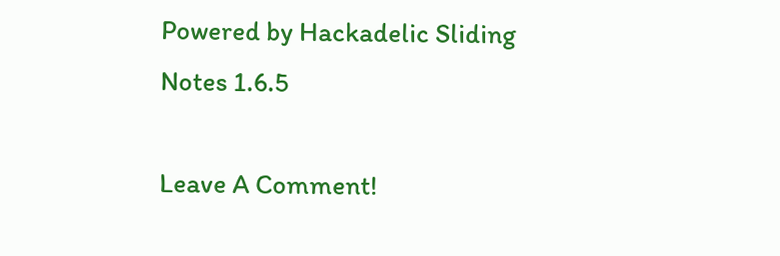Powered by Hackadelic Sliding Notes 1.6.5

Leave A Comment!